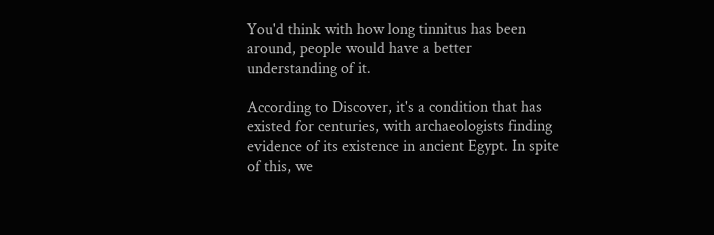You'd think with how long tinnitus has been around, people would have a better understanding of it.

According to Discover, it's a condition that has existed for centuries, with archaeologists finding evidence of its existence in ancient Egypt. In spite of this, we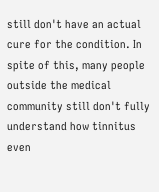still don't have an actual cure for the condition. In spite of this, many people outside the medical community still don't fully understand how tinnitus even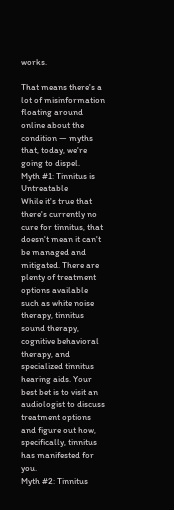works.

That means there's a lot of misinformation floating around online about the condition — myths that, today, we're going to dispel.
Myth #1: Tinnitus is Untreatable
While it's true that there's currently no cure for tinnitus, that doesn't mean it can't be managed and mitigated. There are plenty of treatment options available such as white noise therapy, tinnitus sound therapy, cognitive behavioral therapy, and specialized tinnitus hearing aids. Your best bet is to visit an audiologist to discuss treatment options and figure out how, specifically, tinnitus has manifested for you.
Myth #2: Tinnitus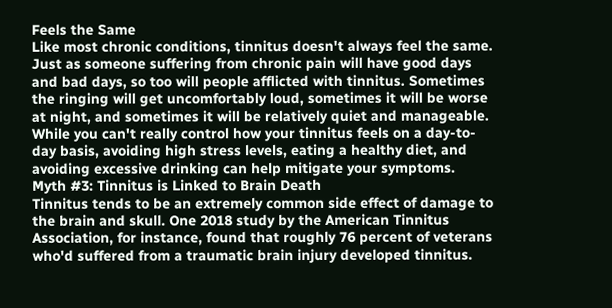Feels the Same
Like most chronic conditions, tinnitus doesn't always feel the same. Just as someone suffering from chronic pain will have good days and bad days, so too will people afflicted with tinnitus. Sometimes the ringing will get uncomfortably loud, sometimes it will be worse at night, and sometimes it will be relatively quiet and manageable. While you can't really control how your tinnitus feels on a day-to-day basis, avoiding high stress levels, eating a healthy diet, and avoiding excessive drinking can help mitigate your symptoms.
Myth #3: Tinnitus is Linked to Brain Death
Tinnitus tends to be an extremely common side effect of damage to the brain and skull. One 2018 study by the American Tinnitus Association, for instance, found that roughly 76 percent of veterans who'd suffered from a traumatic brain injury developed tinnitus.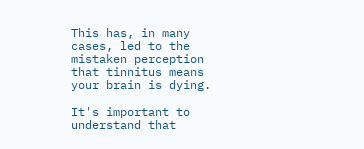This has, in many cases, led to the mistaken perception that tinnitus means your brain is dying.

It's important to understand that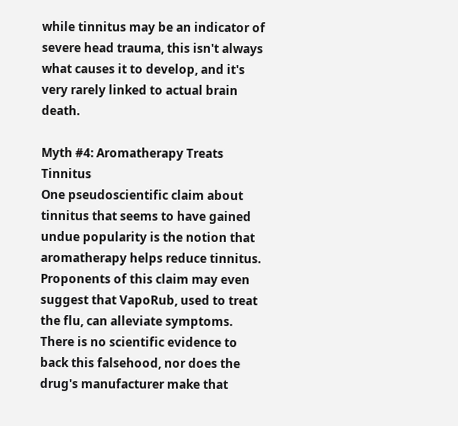while tinnitus may be an indicator of severe head trauma, this isn't always what causes it to develop, and it's very rarely linked to actual brain death.

Myth #4: Aromatherapy Treats Tinnitus
One pseudoscientific claim about tinnitus that seems to have gained undue popularity is the notion that aromatherapy helps reduce tinnitus. Proponents of this claim may even suggest that VapoRub, used to treat the flu, can alleviate symptoms. There is no scientific evidence to back this falsehood, nor does the drug's manufacturer make that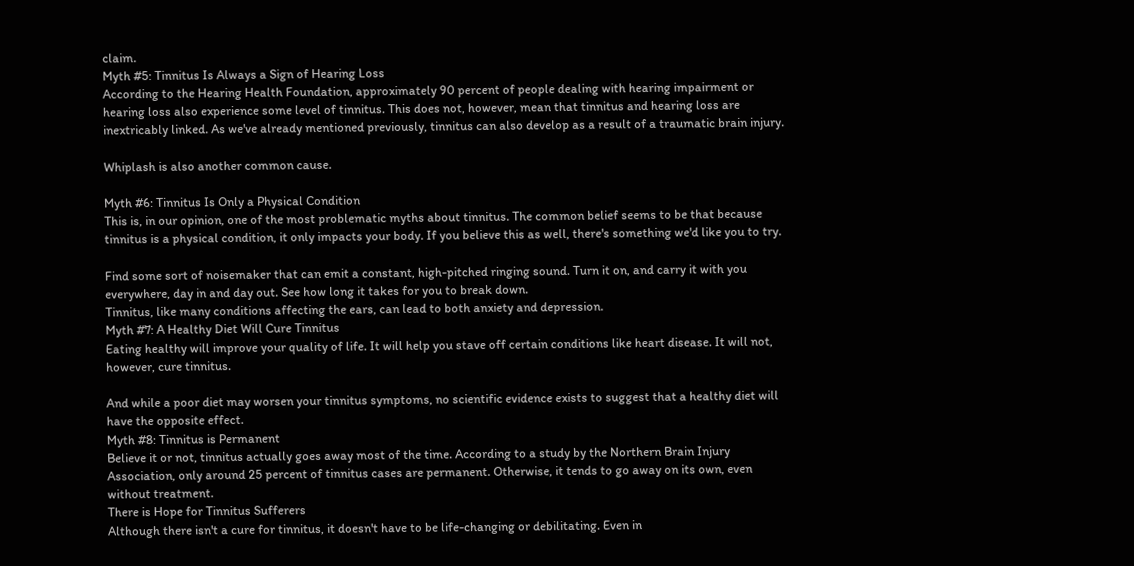claim.
Myth #5: Tinnitus Is Always a Sign of Hearing Loss
According to the Hearing Health Foundation, approximately 90 percent of people dealing with hearing impairment or hearing loss also experience some level of tinnitus. This does not, however, mean that tinnitus and hearing loss are inextricably linked. As we've already mentioned previously, tinnitus can also develop as a result of a traumatic brain injury.

Whiplash is also another common cause.

Myth #6: Tinnitus Is Only a Physical Condition
This is, in our opinion, one of the most problematic myths about tinnitus. The common belief seems to be that because tinnitus is a physical condition, it only impacts your body. If you believe this as well, there's something we'd like you to try.

Find some sort of noisemaker that can emit a constant, high-pitched ringing sound. Turn it on, and carry it with you everywhere, day in and day out. See how long it takes for you to break down.
Tinnitus, like many conditions affecting the ears, can lead to both anxiety and depression.
Myth #7: A Healthy Diet Will Cure Tinnitus
Eating healthy will improve your quality of life. It will help you stave off certain conditions like heart disease. It will not, however, cure tinnitus.

And while a poor diet may worsen your tinnitus symptoms, no scientific evidence exists to suggest that a healthy diet will have the opposite effect.
Myth #8: Tinnitus is Permanent
Believe it or not, tinnitus actually goes away most of the time. According to a study by the Northern Brain Injury Association, only around 25 percent of tinnitus cases are permanent. Otherwise, it tends to go away on its own, even without treatment.
There is Hope for Tinnitus Sufferers
Although there isn't a cure for tinnitus, it doesn't have to be life-changing or debilitating. Even in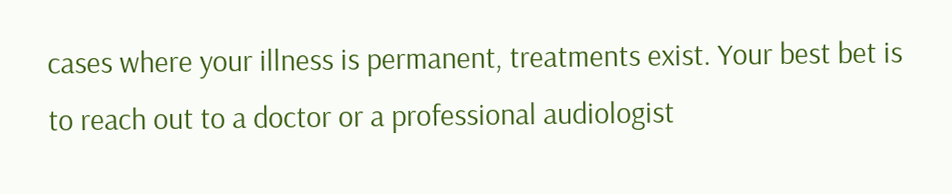cases where your illness is permanent, treatments exist. Your best bet is to reach out to a doctor or a professional audiologist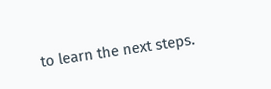to learn the next steps.